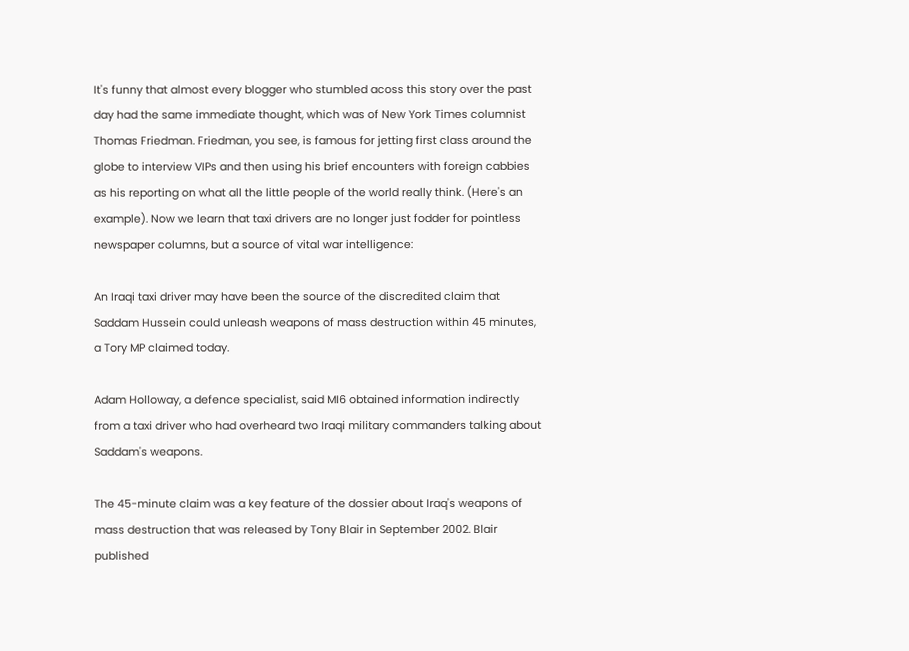It's funny that almost every blogger who stumbled acoss this story over the past day had the same immediate thought, which was of New York Times columnist Thomas Friedman. Friedman, you see, is famous for jetting first class around the globe to interview VIPs and then using his brief encounters with foreign cabbies as his reporting on what all the little people of the world really think. (Here's an example). Now we learn that taxi drivers are no longer just fodder for pointless newspaper columns, but a source of vital war intelligence:

An Iraqi taxi driver may have been the source of the discredited claim that Saddam Hussein could unleash weapons of mass destruction within 45 minutes, a Tory MP claimed today.

Adam Holloway, a defence specialist, said MI6 obtained information indirectly from a taxi driver who had overheard two Iraqi military commanders talking about Saddam's weapons.

The 45-minute claim was a key feature of the dossier about Iraq's weapons of mass destruction that was released by Tony Blair in September 2002. Blair published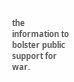the information to bolster public support for war.